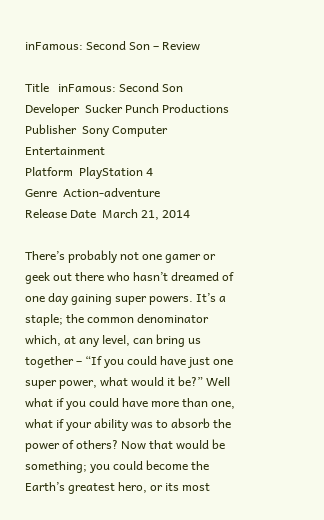inFamous: Second Son – Review

Title   inFamous: Second Son
Developer  Sucker Punch Productions
Publisher  Sony Computer Entertainment
Platform  PlayStation 4
Genre  Action-adventure
Release Date  March 21, 2014

There’s probably not one gamer or geek out there who hasn’t dreamed of one day gaining super powers. It’s a staple; the common denominator which, at any level, can bring us together – “If you could have just one super power, what would it be?” Well what if you could have more than one, what if your ability was to absorb the power of others? Now that would be something; you could become the Earth’s greatest hero, or its most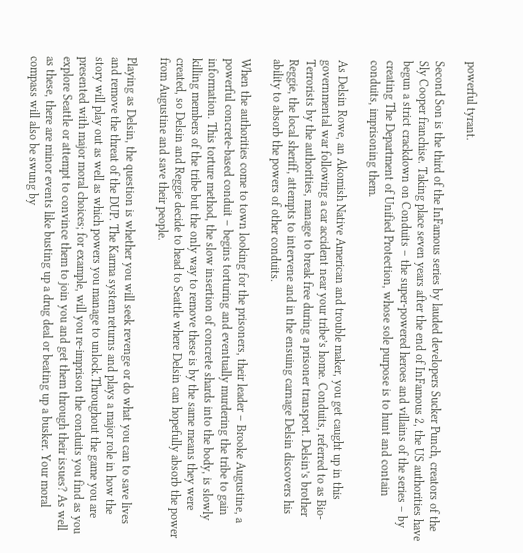powerful tyrant.

Second Son is the third of the InFamous series by lauded developers Sucker Punch, creators of the Sly Cooper franchise. Taking place seven years after the end of InFamous 2, the US authorities have begun a strict crackdown on Conduits – the super-powered heroes and villains of the series – by creating The Department of Unified Protection, whose sole purpose is to hunt and contain conduits, imprisoning them.

As Delsin Rowe, an Akomish Native American and trouble maker, you get caught up in this governmental war following a car accident near your tribe’s home. Conduits, referred to as Bio-Terrorists by the authorities, manage to break free during a prisoner transport. Delsin’s brother Reggie, the local sheriff, attempts to intervene and in the ensuing carnage Delsin discovers his ability to absorb the powers of other conduits.

When the authorities come to town looking for the prisoners, their leader – Brooke Augustine, a powerful concrete-based conduit – begins torturing and eventually murdering the tribe to gain information. This torture method, the slow insertion of concrete shards into the body, is slowly killing members of the tribe but the only way to remove these is by the same means they were created, so Delsin and Reggie decide to head to Seattle where Delsin can hopefully absorb the power from Augustine and save their people.

Playing as Delsin, the question is whether you will seek revenge or do what you can to save lives and remove the threat of the DUP. The Karma system returns and plays a major role in how the story will play out as well as which powers you manage to unlock.Throughout the game you are presented with major moral choices; for example, will you re-imprison the conduits you find as you explore Seattle or attempt to convince them to join you and get them through their issues? As well as these, there are minor events like busting up a drug deal or beating up a busker. Your moral compass will also be swung by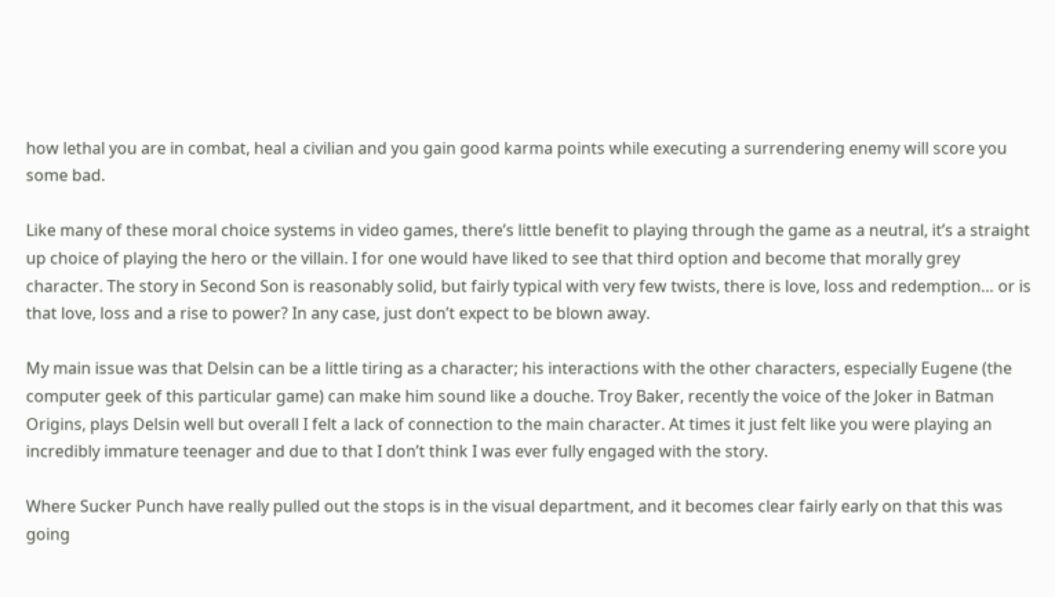how lethal you are in combat, heal a civilian and you gain good karma points while executing a surrendering enemy will score you some bad.

Like many of these moral choice systems in video games, there’s little benefit to playing through the game as a neutral, it’s a straight up choice of playing the hero or the villain. I for one would have liked to see that third option and become that morally grey character. The story in Second Son is reasonably solid, but fairly typical with very few twists, there is love, loss and redemption… or is that love, loss and a rise to power? In any case, just don’t expect to be blown away.

My main issue was that Delsin can be a little tiring as a character; his interactions with the other characters, especially Eugene (the computer geek of this particular game) can make him sound like a douche. Troy Baker, recently the voice of the Joker in Batman Origins, plays Delsin well but overall I felt a lack of connection to the main character. At times it just felt like you were playing an incredibly immature teenager and due to that I don’t think I was ever fully engaged with the story.

Where Sucker Punch have really pulled out the stops is in the visual department, and it becomes clear fairly early on that this was going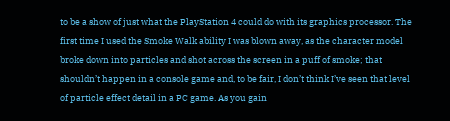to be a show of just what the PlayStation 4 could do with its graphics processor. The first time I used the Smoke Walk ability I was blown away, as the character model broke down into particles and shot across the screen in a puff of smoke; that shouldn’t happen in a console game and, to be fair, I don’t think I’ve seen that level of particle effect detail in a PC game. As you gain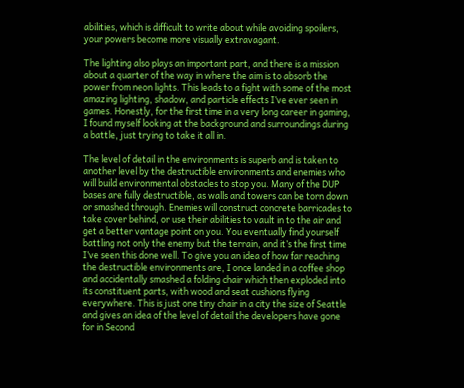abilities, which is difficult to write about while avoiding spoilers, your powers become more visually extravagant.

The lighting also plays an important part, and there is a mission about a quarter of the way in where the aim is to absorb the power from neon lights. This leads to a fight with some of the most amazing lighting, shadow, and particle effects I’ve ever seen in games. Honestly, for the first time in a very long career in gaming, I found myself looking at the background and surroundings during a battle, just trying to take it all in.

The level of detail in the environments is superb and is taken to another level by the destructible environments and enemies who will build environmental obstacles to stop you. Many of the DUP bases are fully destructible, as walls and towers can be torn down or smashed through. Enemies will construct concrete barricades to take cover behind, or use their abilities to vault in to the air and get a better vantage point on you. You eventually find yourself battling not only the enemy but the terrain, and it’s the first time I’ve seen this done well. To give you an idea of how far reaching the destructible environments are, I once landed in a coffee shop and accidentally smashed a folding chair which then exploded into its constituent parts, with wood and seat cushions flying everywhere. This is just one tiny chair in a city the size of Seattle and gives an idea of the level of detail the developers have gone for in Second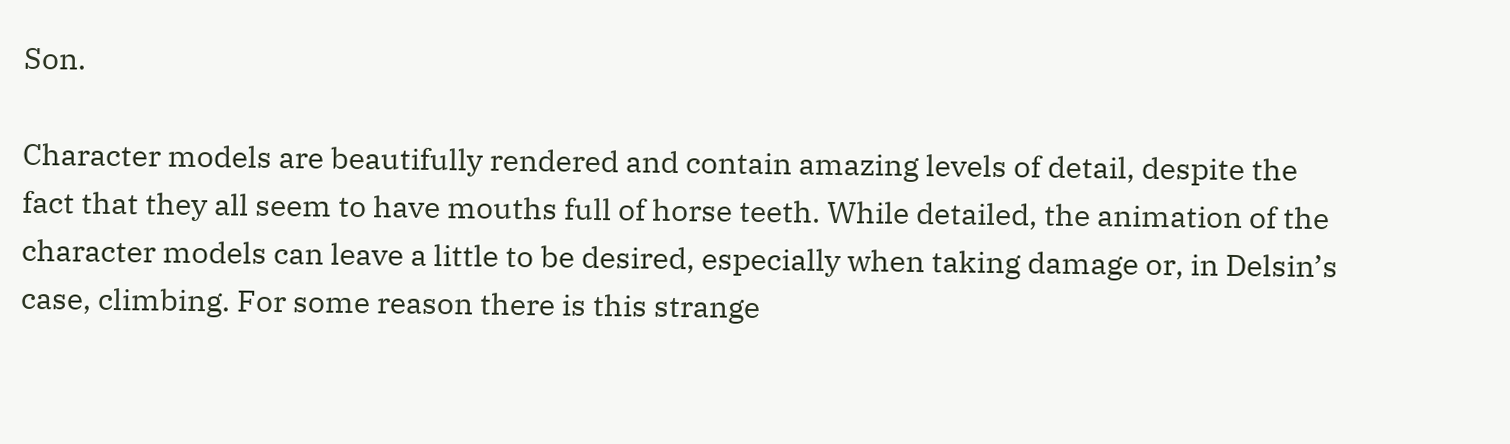Son.

Character models are beautifully rendered and contain amazing levels of detail, despite the fact that they all seem to have mouths full of horse teeth. While detailed, the animation of the character models can leave a little to be desired, especially when taking damage or, in Delsin’s case, climbing. For some reason there is this strange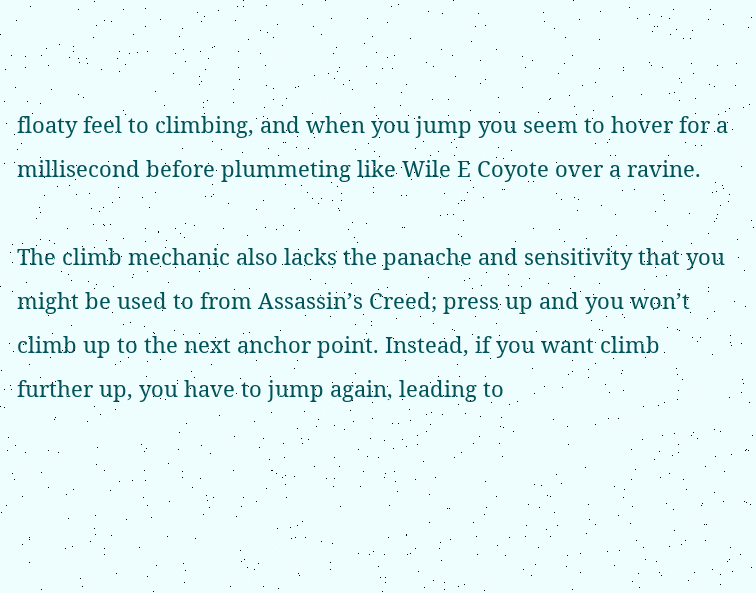floaty feel to climbing, and when you jump you seem to hover for a millisecond before plummeting like Wile E Coyote over a ravine.

The climb mechanic also lacks the panache and sensitivity that you might be used to from Assassin’s Creed; press up and you won’t climb up to the next anchor point. Instead, if you want climb further up, you have to jump again, leading to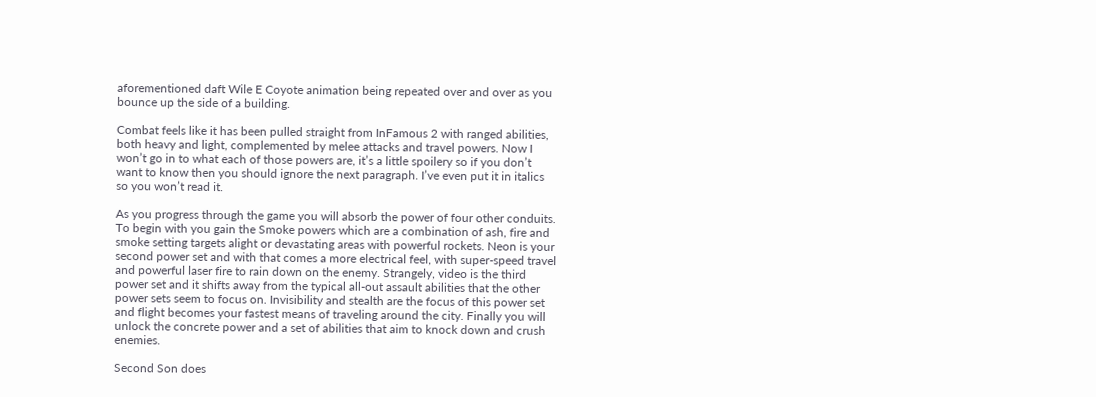aforementioned daft Wile E Coyote animation being repeated over and over as you bounce up the side of a building.

Combat feels like it has been pulled straight from InFamous 2 with ranged abilities, both heavy and light, complemented by melee attacks and travel powers. Now I won’t go in to what each of those powers are, it’s a little spoilery so if you don’t want to know then you should ignore the next paragraph. I’ve even put it in italics so you won’t read it.

As you progress through the game you will absorb the power of four other conduits. To begin with you gain the Smoke powers which are a combination of ash, fire and smoke setting targets alight or devastating areas with powerful rockets. Neon is your second power set and with that comes a more electrical feel, with super-speed travel and powerful laser fire to rain down on the enemy. Strangely, video is the third power set and it shifts away from the typical all-out assault abilities that the other power sets seem to focus on. Invisibility and stealth are the focus of this power set and flight becomes your fastest means of traveling around the city. Finally you will unlock the concrete power and a set of abilities that aim to knock down and crush enemies.

Second Son does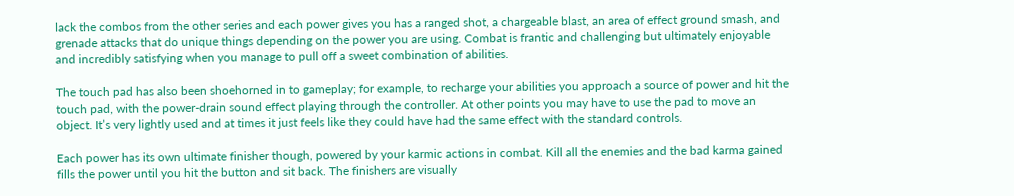lack the combos from the other series and each power gives you has a ranged shot, a chargeable blast, an area of effect ground smash, and grenade attacks that do unique things depending on the power you are using. Combat is frantic and challenging but ultimately enjoyable and incredibly satisfying when you manage to pull off a sweet combination of abilities.

The touch pad has also been shoehorned in to gameplay; for example, to recharge your abilities you approach a source of power and hit the touch pad, with the power-drain sound effect playing through the controller. At other points you may have to use the pad to move an object. It’s very lightly used and at times it just feels like they could have had the same effect with the standard controls.

Each power has its own ultimate finisher though, powered by your karmic actions in combat. Kill all the enemies and the bad karma gained fills the power until you hit the button and sit back. The finishers are visually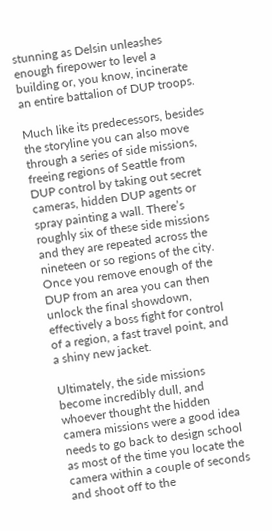stunning as Delsin unleashes enough firepower to level a building or, you know, incinerate an entire battalion of DUP troops.

Much like its predecessors, besides the storyline you can also move through a series of side missions, freeing regions of Seattle from DUP control by taking out secret cameras, hidden DUP agents or spray painting a wall. There’s roughly six of these side missions and they are repeated across the nineteen or so regions of the city. Once you remove enough of the DUP from an area you can then unlock the final showdown, effectively a boss fight for control of a region, a fast travel point, and a shiny new jacket.

Ultimately, the side missions become incredibly dull, and whoever thought the hidden camera missions were a good idea needs to go back to design school as most of the time you locate the camera within a couple of seconds and shoot off to the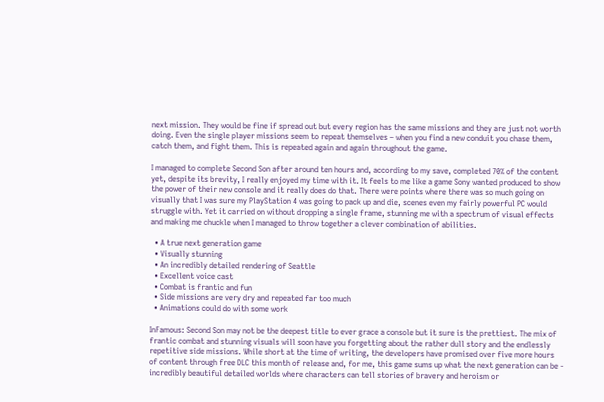next mission. They would be fine if spread out but every region has the same missions and they are just not worth doing. Even the single player missions seem to repeat themselves – when you find a new conduit you chase them, catch them, and fight them. This is repeated again and again throughout the game.

I managed to complete Second Son after around ten hours and, according to my save, completed 70% of the content yet, despite its brevity, I really enjoyed my time with it. It feels to me like a game Sony wanted produced to show the power of their new console and it really does do that. There were points where there was so much going on visually that I was sure my PlayStation 4 was going to pack up and die, scenes even my fairly powerful PC would struggle with. Yet it carried on without dropping a single frame, stunning me with a spectrum of visual effects and making me chuckle when I managed to throw together a clever combination of abilities.

  • A true next generation game
  • Visually stunning
  • An incredibly detailed rendering of Seattle
  • Excellent voice cast
  • Combat is frantic and fun
  • Side missions are very dry and repeated far too much
  • Animations could do with some work

InFamous: Second Son may not be the deepest title to ever grace a console but it sure is the prettiest. The mix of frantic combat and stunning visuals will soon have you forgetting about the rather dull story and the endlessly repetitive side missions. While short at the time of writing, the developers have promised over five more hours of content through free DLC this month of release and, for me, this game sums up what the next generation can be - incredibly beautiful detailed worlds where characters can tell stories of bravery and heroism or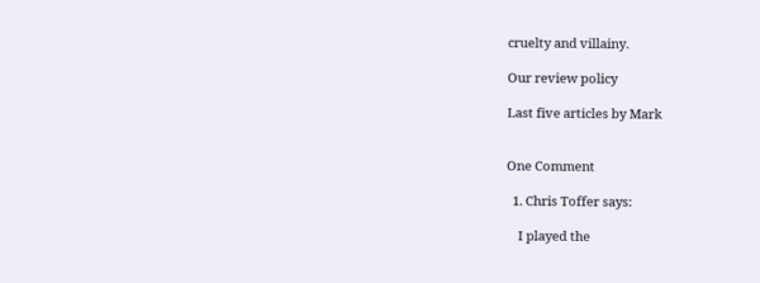cruelty and villainy.

Our review policy

Last five articles by Mark


One Comment

  1. Chris Toffer says:

    I played the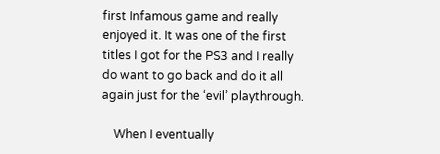first Infamous game and really enjoyed it. It was one of the first titles I got for the PS3 and I really do want to go back and do it all again just for the ‘evil’ playthrough.

    When I eventually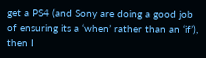get a PS4 (and Sony are doing a good job of ensuring its a ‘when’ rather than an ‘if’), then I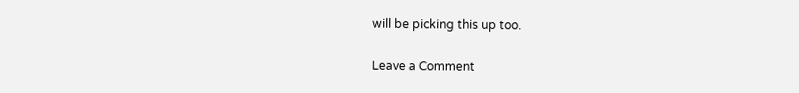will be picking this up too.

Leave a Comment